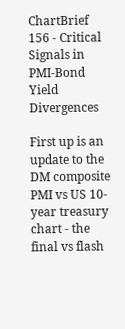ChartBrief 156 - Critical Signals in PMI-Bond Yield Divergences

First up is an update to the DM composite PMI vs US 10-year treasury chart - the final vs flash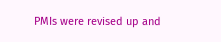PMIs were revised up and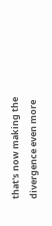that's now making the divergence even more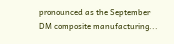pronounced as the September DM composite manufacturing...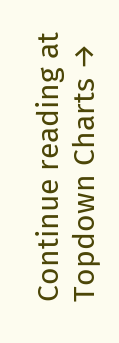Continue reading at Topdown Charts →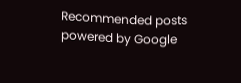Recommended posts powered by Google